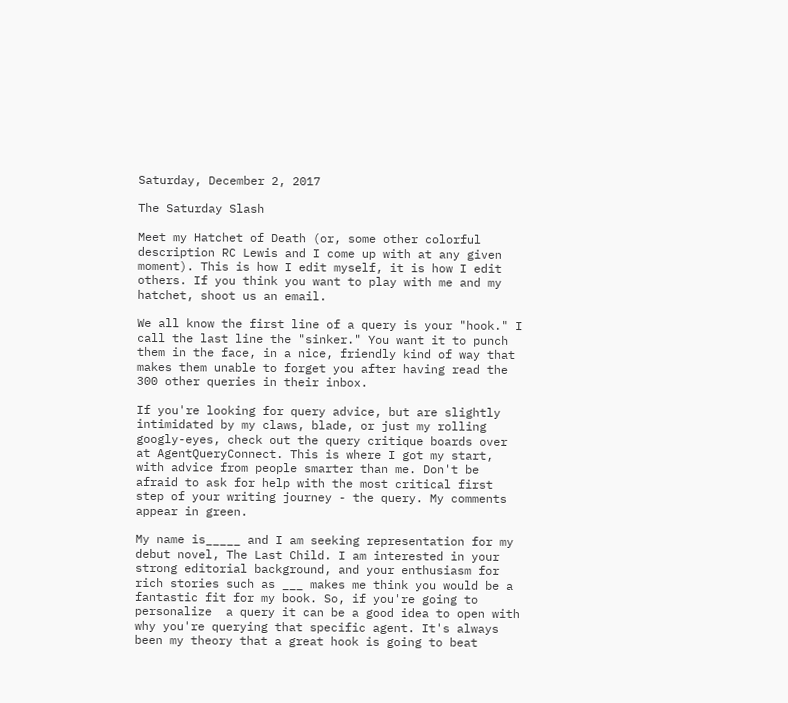Saturday, December 2, 2017

The Saturday Slash

Meet my Hatchet of Death (or, some other colorful description RC Lewis and I come up with at any given moment). This is how I edit myself, it is how I edit others. If you think you want to play with me and my hatchet, shoot us an email.

We all know the first line of a query is your "hook." I call the last line the "sinker." You want it to punch them in the face, in a nice, friendly kind of way that makes them unable to forget you after having read the 300 other queries in their inbox.

If you're looking for query advice, but are slightly intimidated by my claws, blade, or just my rolling googly-eyes, check out the query critique boards over at AgentQueryConnect. This is where I got my start, with advice from people smarter than me. Don't be afraid to ask for help with the most critical first step of your writing journey - the query. My comments appear in green.

My name is_____ and I am seeking representation for my debut novel, The Last Child. I am interested in your strong editorial background, and your enthusiasm for rich stories such as ___ makes me think you would be a fantastic fit for my book. So, if you're going to personalize  a query it can be a good idea to open with why you're querying that specific agent. It's always been my theory that a great hook is going to beat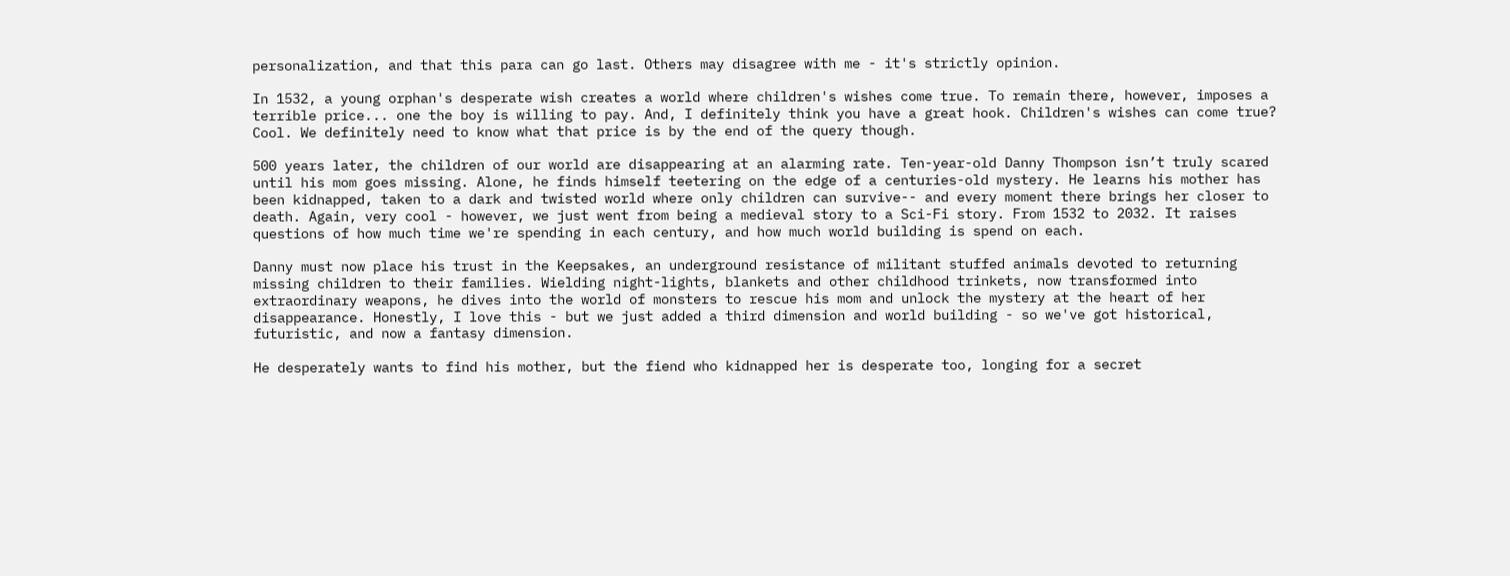personalization, and that this para can go last. Others may disagree with me - it's strictly opinion.

In 1532, a young orphan's desperate wish creates a world where children's wishes come true. To remain there, however, imposes a terrible price... one the boy is willing to pay. And, I definitely think you have a great hook. Children's wishes can come true? Cool. We definitely need to know what that price is by the end of the query though.

500 years later, the children of our world are disappearing at an alarming rate. Ten-year-old Danny Thompson isn’t truly scared until his mom goes missing. Alone, he finds himself teetering on the edge of a centuries-old mystery. He learns his mother has been kidnapped, taken to a dark and twisted world where only children can survive-- and every moment there brings her closer to death. Again, very cool - however, we just went from being a medieval story to a Sci-Fi story. From 1532 to 2032. It raises questions of how much time we're spending in each century, and how much world building is spend on each.

Danny must now place his trust in the Keepsakes, an underground resistance of militant stuffed animals devoted to returning missing children to their families. Wielding night-lights, blankets and other childhood trinkets, now transformed into extraordinary weapons, he dives into the world of monsters to rescue his mom and unlock the mystery at the heart of her disappearance. Honestly, I love this - but we just added a third dimension and world building - so we've got historical, futuristic, and now a fantasy dimension.

He desperately wants to find his mother, but the fiend who kidnapped her is desperate too, longing for a secret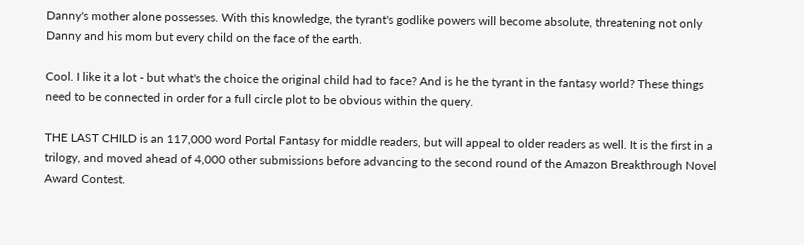Danny's mother alone possesses. With this knowledge, the tyrant's godlike powers will become absolute, threatening not only Danny and his mom but every child on the face of the earth.

Cool. I like it a lot - but what's the choice the original child had to face? And is he the tyrant in the fantasy world? These things need to be connected in order for a full circle plot to be obvious within the query.

THE LAST CHILD is an 117,000 word Portal Fantasy for middle readers, but will appeal to older readers as well. It is the first in a trilogy, and moved ahead of 4,000 other submissions before advancing to the second round of the Amazon Breakthrough Novel Award Contest.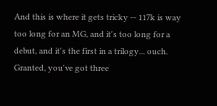And this is where it gets tricky -- 117k is way too long for an MG, and it's too long for a debut, and it's the first in a trilogy... ouch. Granted, you've got three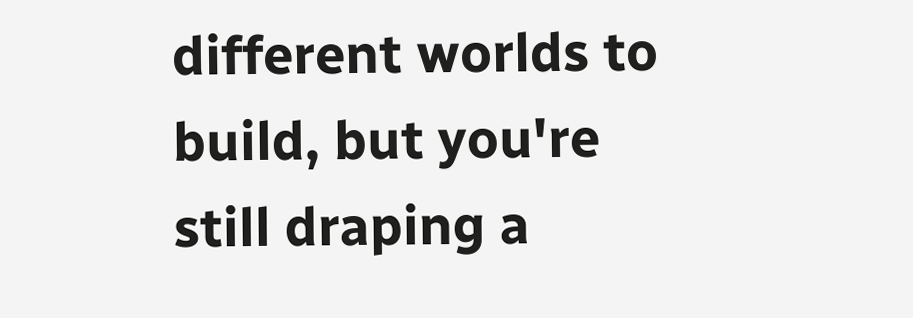different worlds to build, but you're still draping a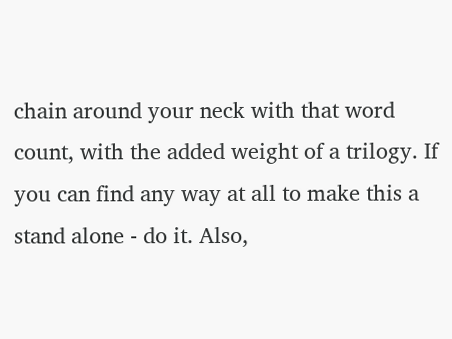chain around your neck with that word count, with the added weight of a trilogy. If you can find any way at all to make this a stand alone - do it. Also,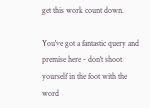get this work count down.

You've got a fantastic query and premise here - don't shoot yourself in the foot with the word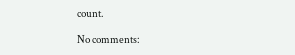count.

No comments: